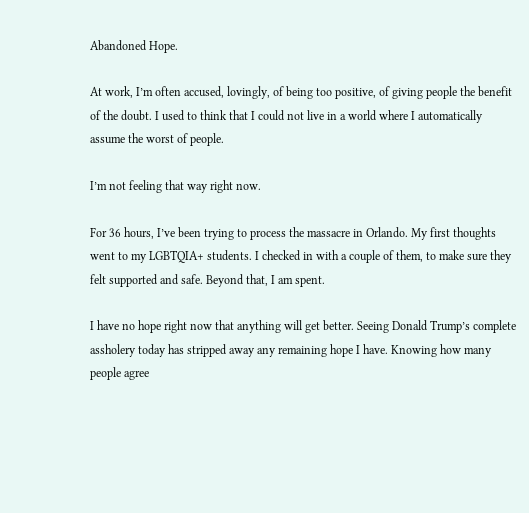Abandoned Hope.

At work, I’m often accused, lovingly, of being too positive, of giving people the benefit of the doubt. I used to think that I could not live in a world where I automatically assume the worst of people.

I’m not feeling that way right now.

For 36 hours, I’ve been trying to process the massacre in Orlando. My first thoughts went to my LGBTQIA+ students. I checked in with a couple of them, to make sure they felt supported and safe. Beyond that, I am spent.

I have no hope right now that anything will get better. Seeing Donald Trump’s complete assholery today has stripped away any remaining hope I have. Knowing how many people agree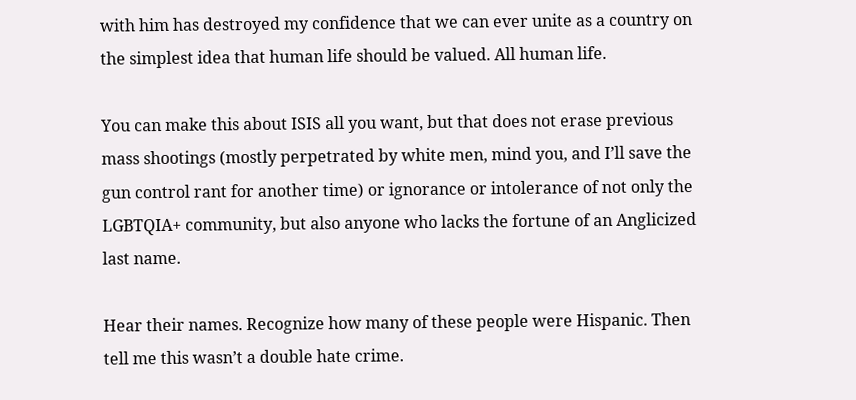with him has destroyed my confidence that we can ever unite as a country on the simplest idea that human life should be valued. All human life.

You can make this about ISIS all you want, but that does not erase previous mass shootings (mostly perpetrated by white men, mind you, and I’ll save the gun control rant for another time) or ignorance or intolerance of not only the LGBTQIA+ community, but also anyone who lacks the fortune of an Anglicized last name.

Hear their names. Recognize how many of these people were Hispanic. Then tell me this wasn’t a double hate crime.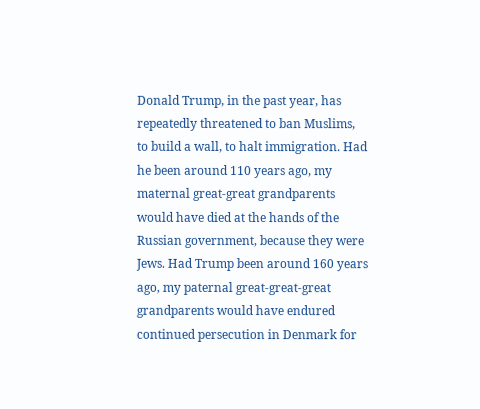Donald Trump, in the past year, has repeatedly threatened to ban Muslims, to build a wall, to halt immigration. Had he been around 110 years ago, my maternal great-great grandparents would have died at the hands of the Russian government, because they were Jews. Had Trump been around 160 years ago, my paternal great-great-great grandparents would have endured continued persecution in Denmark for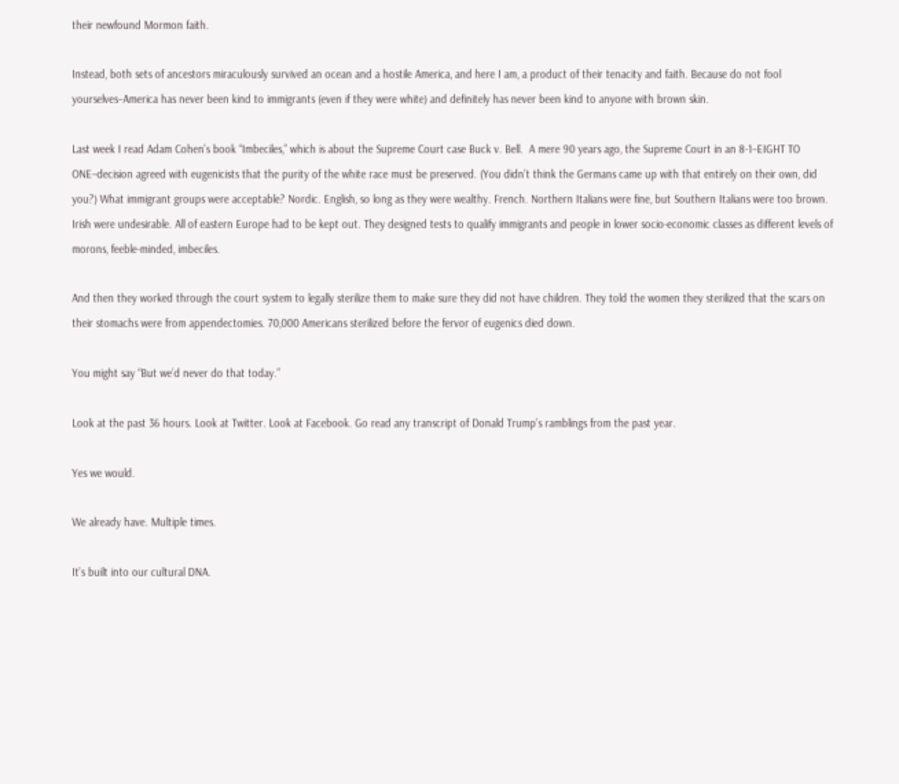their newfound Mormon faith.

Instead, both sets of ancestors miraculously survived an ocean and a hostile America, and here I am, a product of their tenacity and faith. Because do not fool yourselves–America has never been kind to immigrants (even if they were white) and definitely has never been kind to anyone with brown skin.

Last week I read Adam Cohen’s book “Imbeciles,” which is about the Supreme Court case Buck v. Bell.  A mere 90 years ago, the Supreme Court in an 8-1–EIGHT TO ONE–decision agreed with eugenicists that the purity of the white race must be preserved. (You didn’t think the Germans came up with that entirely on their own, did you?) What immigrant groups were acceptable? Nordic. English, so long as they were wealthy. French. Northern Italians were fine, but Southern Italians were too brown. Irish were undesirable. All of eastern Europe had to be kept out. They designed tests to qualify immigrants and people in lower socio-economic classes as different levels of morons, feeble-minded, imbeciles.

And then they worked through the court system to legally sterilize them to make sure they did not have children. They told the women they sterilized that the scars on their stomachs were from appendectomies. 70,000 Americans sterilized before the fervor of eugenics died down.

You might say “But we’d never do that today.”

Look at the past 36 hours. Look at Twitter. Look at Facebook. Go read any transcript of Donald Trump’s ramblings from the past year.

Yes we would.

We already have. Multiple times.

It’s built into our cultural DNA.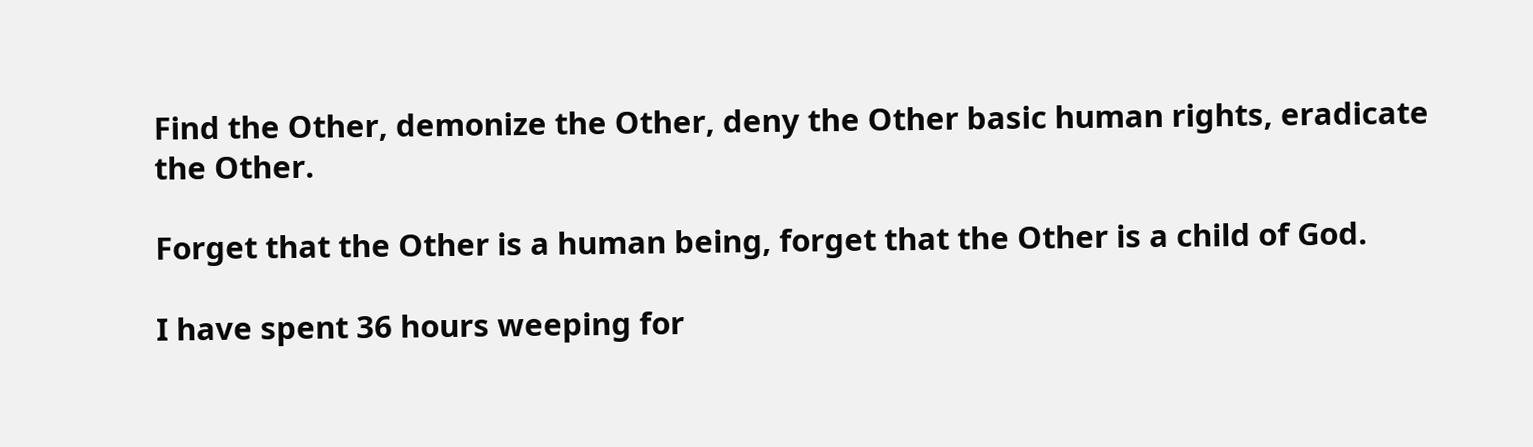Find the Other, demonize the Other, deny the Other basic human rights, eradicate the Other.

Forget that the Other is a human being, forget that the Other is a child of God.

I have spent 36 hours weeping for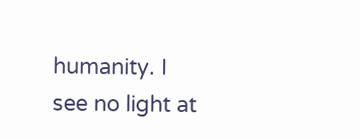humanity. I see no light at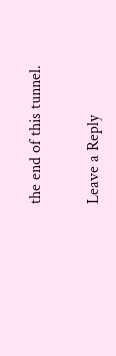the end of this tunnel.


Leave a Reply